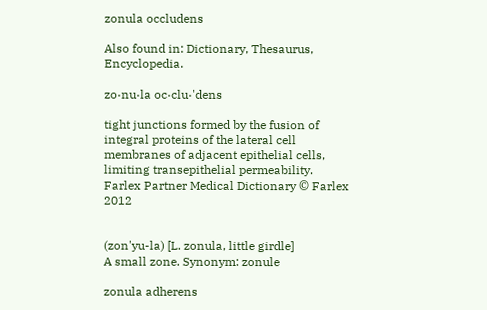zonula occludens

Also found in: Dictionary, Thesaurus, Encyclopedia.

zo·nu·la oc·clu·'dens

tight junctions formed by the fusion of integral proteins of the lateral cell membranes of adjacent epithelial cells, limiting transepithelial permeability.
Farlex Partner Medical Dictionary © Farlex 2012


(zon'yu-la) [L. zonula, little girdle]
A small zone. Synonym: zonule

zonula adherens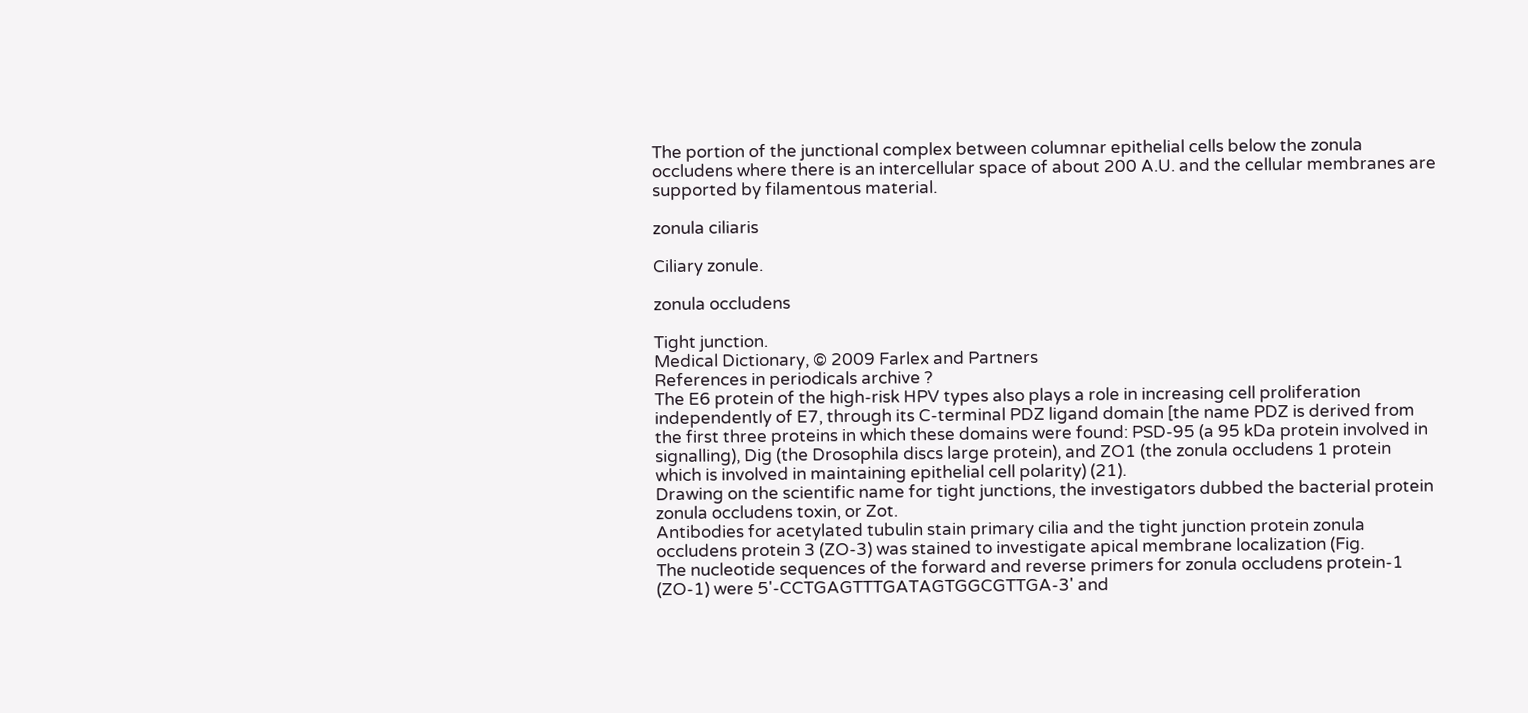The portion of the junctional complex between columnar epithelial cells below the zonula occludens where there is an intercellular space of about 200 A.U. and the cellular membranes are supported by filamentous material.

zonula ciliaris

Ciliary zonule.

zonula occludens

Tight junction.
Medical Dictionary, © 2009 Farlex and Partners
References in periodicals archive ?
The E6 protein of the high-risk HPV types also plays a role in increasing cell proliferation independently of E7, through its C-terminal PDZ ligand domain [the name PDZ is derived from the first three proteins in which these domains were found: PSD-95 (a 95 kDa protein involved in signalling), Dig (the Drosophila discs large protein), and ZO1 (the zonula occludens 1 protein which is involved in maintaining epithelial cell polarity) (21).
Drawing on the scientific name for tight junctions, the investigators dubbed the bacterial protein zonula occludens toxin, or Zot.
Antibodies for acetylated tubulin stain primary cilia and the tight junction protein zonula occludens protein 3 (ZO-3) was stained to investigate apical membrane localization (Fig.
The nucleotide sequences of the forward and reverse primers for zonula occludens protein-1 (ZO-1) were 5'-CCTGAGTTTGATAGTGGCGTTGA-3' and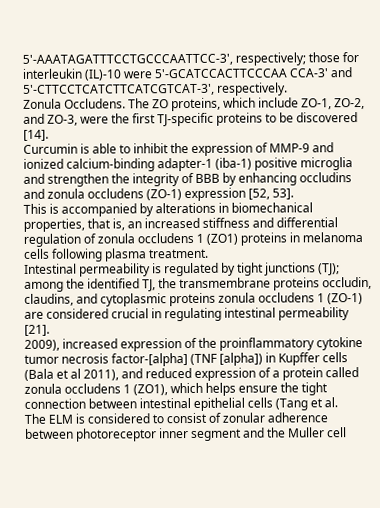5'-AAATAGATTTCCTGCCCAATTCC-3', respectively; those for interleukin (IL)-10 were 5'-GCATCCACTTCCCAA CCA-3' and 5'-CTTCCTCATCTTCATCGTCAT-3', respectively.
Zonula Occludens. The ZO proteins, which include ZO-1, ZO-2, and ZO-3, were the first TJ-specific proteins to be discovered [14].
Curcumin is able to inhibit the expression of MMP-9 and ionized calcium-binding adapter-1 (iba-1) positive microglia and strengthen the integrity of BBB by enhancing occludins and zonula occludens (ZO-1) expression [52, 53].
This is accompanied by alterations in biomechanical properties, that is, an increased stiffness and differential regulation of zonula occludens 1 (ZO1) proteins in melanoma cells following plasma treatment.
Intestinal permeability is regulated by tight junctions (TJ); among the identified TJ, the transmembrane proteins occludin, claudins, and cytoplasmic proteins zonula occludens 1 (ZO-1) are considered crucial in regulating intestinal permeability [21].
2009), increased expression of the proinflammatory cytokine tumor necrosis factor-[alpha] (TNF [alpha]) in Kupffer cells (Bala et al 2011), and reduced expression of a protein called zonula occludens 1 (ZO1), which helps ensure the tight connection between intestinal epithelial cells (Tang et al.
The ELM is considered to consist of zonular adherence between photoreceptor inner segment and the Muller cell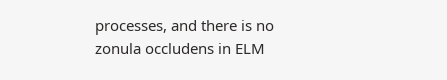processes, and there is no zonula occludens in ELM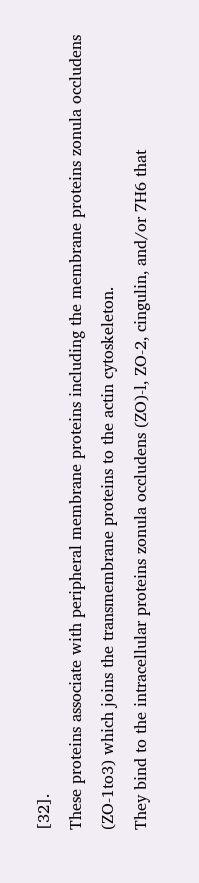[32].
These proteins associate with peripheral membrane proteins including the membrane proteins zonula occludens (ZO-1to3) which joins the transmembrane proteins to the actin cytoskeleton.
They bind to the intracellular proteins zonula occludens (ZO)-l, ZO-2, cingulin, and/or 7H6 that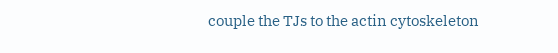couple the TJs to the actin cytoskeleton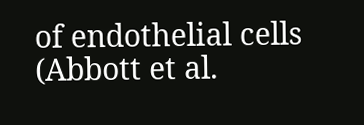of endothelial cells (Abbott et al.